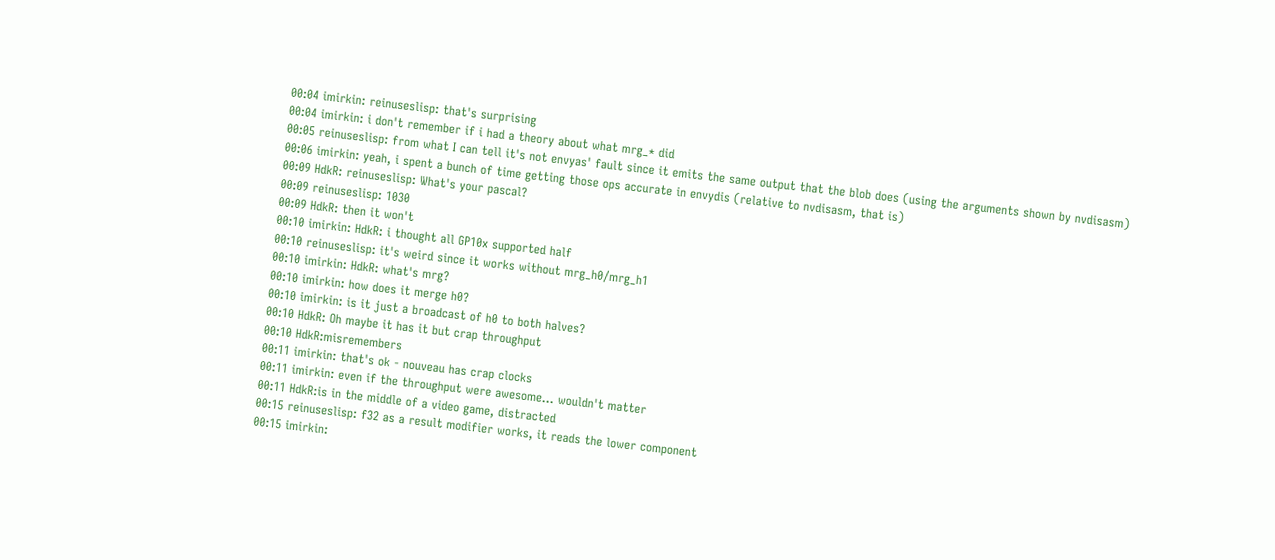00:04 imirkin: reinuseslisp: that's surprising
00:04 imirkin: i don't remember if i had a theory about what mrg_* did
00:05 reinuseslisp: from what I can tell it's not envyas' fault since it emits the same output that the blob does (using the arguments shown by nvdisasm)
00:06 imirkin: yeah, i spent a bunch of time getting those ops accurate in envydis (relative to nvdisasm, that is)
00:09 HdkR: reinuseslisp: What's your pascal?
00:09 reinuseslisp: 1030
00:09 HdkR: then it won't
00:10 imirkin: HdkR: i thought all GP10x supported half
00:10 reinuseslisp: it's weird since it works without mrg_h0/mrg_h1
00:10 imirkin: HdkR: what's mrg?
00:10 imirkin: how does it merge h0?
00:10 imirkin: is it just a broadcast of h0 to both halves?
00:10 HdkR: Oh maybe it has it but crap throughput
00:10 HdkR:misremembers
00:11 imirkin: that's ok - nouveau has crap clocks
00:11 imirkin: even if the throughput were awesome... wouldn't matter
00:11 HdkR:is in the middle of a video game, distracted
00:15 reinuseslisp: f32 as a result modifier works, it reads the lower component
00:15 imirkin: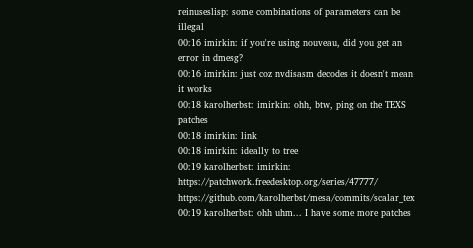reinuseslisp: some combinations of parameters can be illegal
00:16 imirkin: if you're using nouveau, did you get an error in dmesg?
00:16 imirkin: just coz nvdisasm decodes it doesn't mean it works
00:18 karolherbst: imirkin: ohh, btw, ping on the TEXS patches
00:18 imirkin: link
00:18 imirkin: ideally to tree
00:19 karolherbst: imirkin: https://patchwork.freedesktop.org/series/47777/ https://github.com/karolherbst/mesa/commits/scalar_tex
00:19 karolherbst: ohh uhm... I have some more patches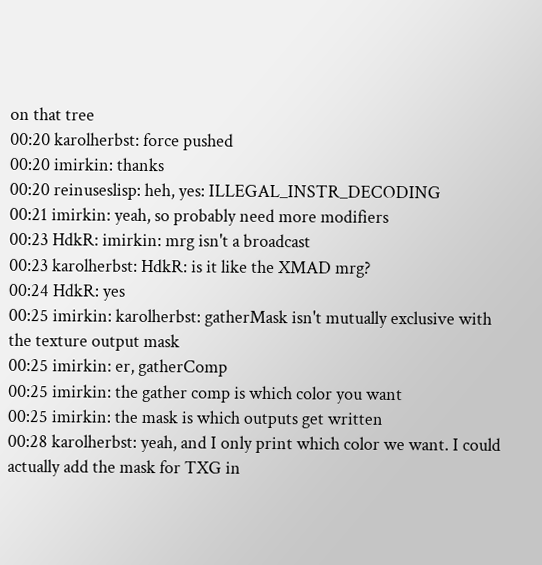on that tree
00:20 karolherbst: force pushed
00:20 imirkin: thanks
00:20 reinuseslisp: heh, yes: ILLEGAL_INSTR_DECODING
00:21 imirkin: yeah, so probably need more modifiers
00:23 HdkR: imirkin: mrg isn't a broadcast
00:23 karolherbst: HdkR: is it like the XMAD mrg?
00:24 HdkR: yes
00:25 imirkin: karolherbst: gatherMask isn't mutually exclusive with the texture output mask
00:25 imirkin: er, gatherComp
00:25 imirkin: the gather comp is which color you want
00:25 imirkin: the mask is which outputs get written
00:28 karolherbst: yeah, and I only print which color we want. I could actually add the mask for TXG in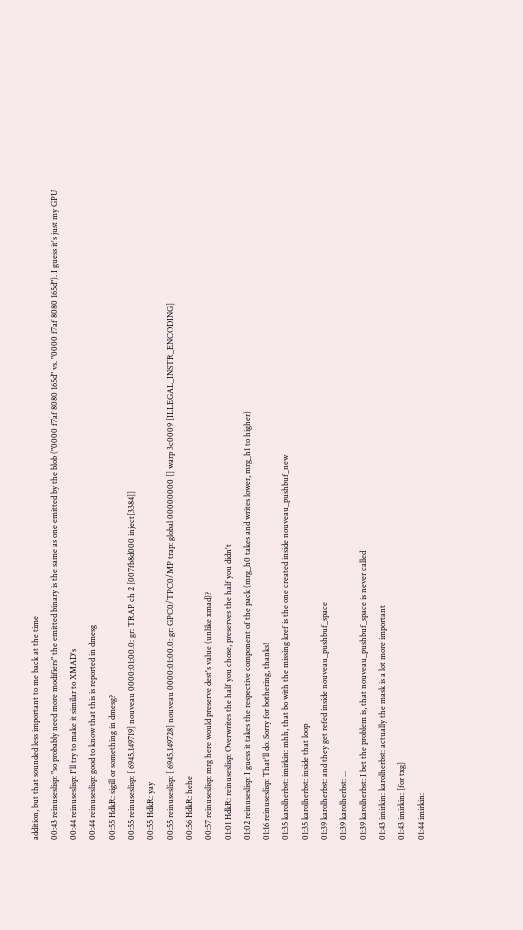addition, but that sounded less important to me back at the time
00:43 reinuseslisp: "so probably need more modifiers" the emitted binary is the same as one emitted by the blob ("0000 f7af 8080 165d" vs. "0000 f7af 8080 165d"). I guess it's just my GPU
00:44 reinuseslisp: I'll try to make it similar to XMAD's
00:44 reinuseslisp: good to know that this is reported in dmesg
00:55 HdkR: sigill or something in dmesg?
00:55 reinuseslisp: [ 6945.149719] nouveau 0000:01:00.0: gr: TRAP ch 2 [007fb8d000 inject[3384]]
00:55 HdkR: yay
00:55 reinuseslisp: [ 6945.149728] nouveau 0000:01:00.0: gr: GPC0/TPC0/MP trap: global 00000000 [] warp 3c0009 [ILLEGAL_INSTR_ENCODING]
00:56 HdkR: hehe
00:57 reinuseslisp: mrg here would preserve dest's value (unlike xmad)?
01:01 HdkR: reinuseslisp: Overwrites the half you chose, preserves the half you didn't
01:02 reinuseslisp: I guess it takes the respective component of the pack (mrg_h0 takes and writes lower, mrg_h1 to higher)
01:16 reinuseslisp: That'll do. Sorry for bothering, thanks!
01:35 karolherbst: imirkin: mhh, that bo with the missing kref is the one created inside nouveau_pushbuf_new
01:35 karolherbst: inside that loop
01:39 karolherbst: and they get refed inside nouveau_pushbuf_space
01:39 karolherbst: ...
01:39 karolherbst: I bet the problem is, that nouveau_pushbuf_space is never called
01:43 imirkin: karolherbst: actually the mask is a lot more important
01:43 imirkin: [for txg]
01:44 imirkin: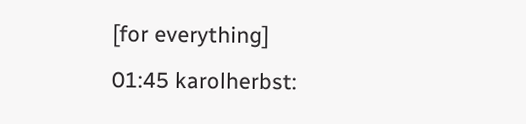[for everything]
01:45 karolherbst: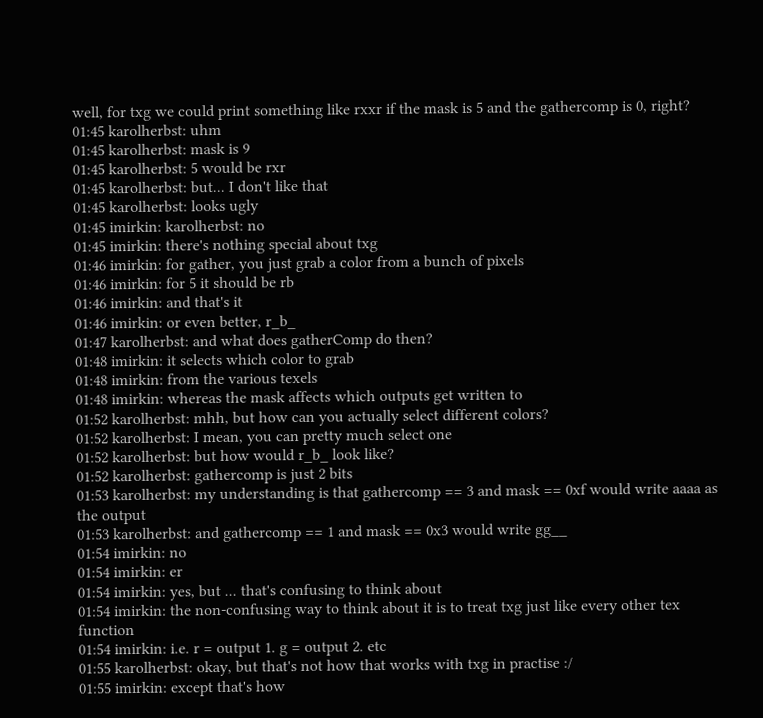well, for txg we could print something like rxxr if the mask is 5 and the gathercomp is 0, right?
01:45 karolherbst: uhm
01:45 karolherbst: mask is 9
01:45 karolherbst: 5 would be rxr
01:45 karolherbst: but... I don't like that
01:45 karolherbst: looks ugly
01:45 imirkin: karolherbst: no
01:45 imirkin: there's nothing special about txg
01:46 imirkin: for gather, you just grab a color from a bunch of pixels
01:46 imirkin: for 5 it should be rb
01:46 imirkin: and that's it
01:46 imirkin: or even better, r_b_
01:47 karolherbst: and what does gatherComp do then?
01:48 imirkin: it selects which color to grab
01:48 imirkin: from the various texels
01:48 imirkin: whereas the mask affects which outputs get written to
01:52 karolherbst: mhh, but how can you actually select different colors?
01:52 karolherbst: I mean, you can pretty much select one
01:52 karolherbst: but how would r_b_ look like?
01:52 karolherbst: gathercomp is just 2 bits
01:53 karolherbst: my understanding is that gathercomp == 3 and mask == 0xf would write aaaa as the output
01:53 karolherbst: and gathercomp == 1 and mask == 0x3 would write gg__
01:54 imirkin: no
01:54 imirkin: er
01:54 imirkin: yes, but ... that's confusing to think about
01:54 imirkin: the non-confusing way to think about it is to treat txg just like every other tex function
01:54 imirkin: i.e. r = output 1. g = output 2. etc
01:55 karolherbst: okay, but that's not how that works with txg in practise :/
01:55 imirkin: except that's how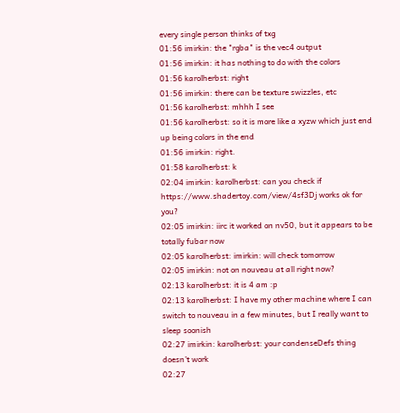every single person thinks of txg
01:56 imirkin: the "rgba" is the vec4 output
01:56 imirkin: it has nothing to do with the colors
01:56 karolherbst: right
01:56 imirkin: there can be texture swizzles, etc
01:56 karolherbst: mhhh I see
01:56 karolherbst: so it is more like a xyzw which just end up being colors in the end
01:56 imirkin: right.
01:58 karolherbst: k
02:04 imirkin: karolherbst: can you check if https://www.shadertoy.com/view/4sf3Dj works ok for you?
02:05 imirkin: iirc it worked on nv50, but it appears to be totally fubar now
02:05 karolherbst: imirkin: will check tomorrow
02:05 imirkin: not on nouveau at all right now?
02:13 karolherbst: it is 4 am :p
02:13 karolherbst: I have my other machine where I can switch to nouveau in a few minutes, but I really want to sleep soonish
02:27 imirkin: karolherbst: your condenseDefs thing doesn't work
02:27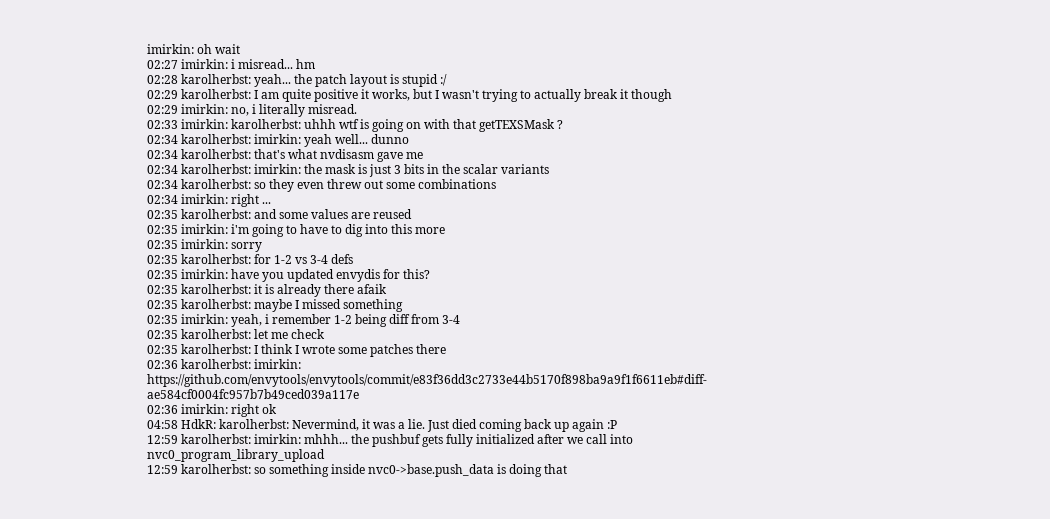imirkin: oh wait
02:27 imirkin: i misread... hm
02:28 karolherbst: yeah... the patch layout is stupid :/
02:29 karolherbst: I am quite positive it works, but I wasn't trying to actually break it though
02:29 imirkin: no, i literally misread.
02:33 imirkin: karolherbst: uhhh wtf is going on with that getTEXSMask ?
02:34 karolherbst: imirkin: yeah well... dunno
02:34 karolherbst: that's what nvdisasm gave me
02:34 karolherbst: imirkin: the mask is just 3 bits in the scalar variants
02:34 karolherbst: so they even threw out some combinations
02:34 imirkin: right ...
02:35 karolherbst: and some values are reused
02:35 imirkin: i'm going to have to dig into this more
02:35 imirkin: sorry
02:35 karolherbst: for 1-2 vs 3-4 defs
02:35 imirkin: have you updated envydis for this?
02:35 karolherbst: it is already there afaik
02:35 karolherbst: maybe I missed something
02:35 imirkin: yeah, i remember 1-2 being diff from 3-4
02:35 karolherbst: let me check
02:35 karolherbst: I think I wrote some patches there
02:36 karolherbst: imirkin: https://github.com/envytools/envytools/commit/e83f36dd3c2733e44b5170f898ba9a9f1f6611eb#diff-ae584cf0004fc957b7b49ced039a117e
02:36 imirkin: right ok
04:58 HdkR: karolherbst: Nevermind, it was a lie. Just died coming back up again :P
12:59 karolherbst: imirkin: mhhh... the pushbuf gets fully initialized after we call into nvc0_program_library_upload
12:59 karolherbst: so something inside nvc0->base.push_data is doing that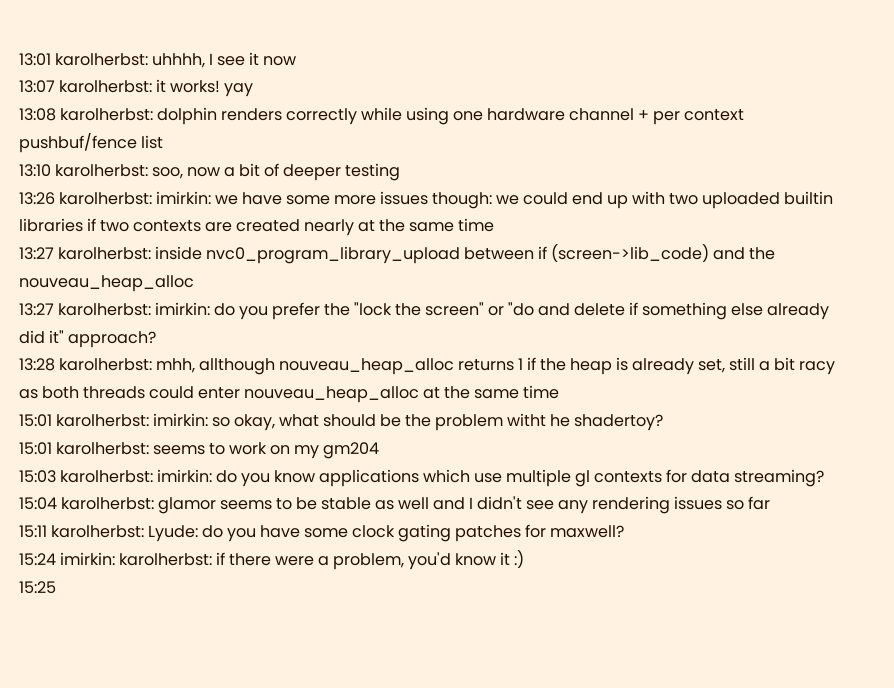13:01 karolherbst: uhhhh, I see it now
13:07 karolherbst: it works! yay
13:08 karolherbst: dolphin renders correctly while using one hardware channel + per context pushbuf/fence list
13:10 karolherbst: soo, now a bit of deeper testing
13:26 karolherbst: imirkin: we have some more issues though: we could end up with two uploaded builtin libraries if two contexts are created nearly at the same time
13:27 karolherbst: inside nvc0_program_library_upload between if (screen->lib_code) and the nouveau_heap_alloc
13:27 karolherbst: imirkin: do you prefer the "lock the screen" or "do and delete if something else already did it" approach?
13:28 karolherbst: mhh, allthough nouveau_heap_alloc returns 1 if the heap is already set, still a bit racy as both threads could enter nouveau_heap_alloc at the same time
15:01 karolherbst: imirkin: so okay, what should be the problem witht he shadertoy?
15:01 karolherbst: seems to work on my gm204
15:03 karolherbst: imirkin: do you know applications which use multiple gl contexts for data streaming?
15:04 karolherbst: glamor seems to be stable as well and I didn't see any rendering issues so far
15:11 karolherbst: Lyude: do you have some clock gating patches for maxwell?
15:24 imirkin: karolherbst: if there were a problem, you'd know it :)
15:25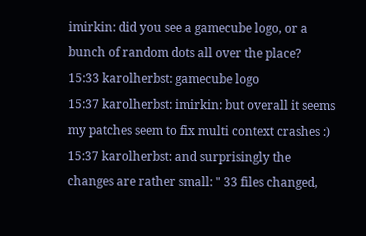imirkin: did you see a gamecube logo, or a bunch of random dots all over the place?
15:33 karolherbst: gamecube logo
15:37 karolherbst: imirkin: but overall it seems my patches seem to fix multi context crashes :)
15:37 karolherbst: and surprisingly the changes are rather small: " 33 files changed,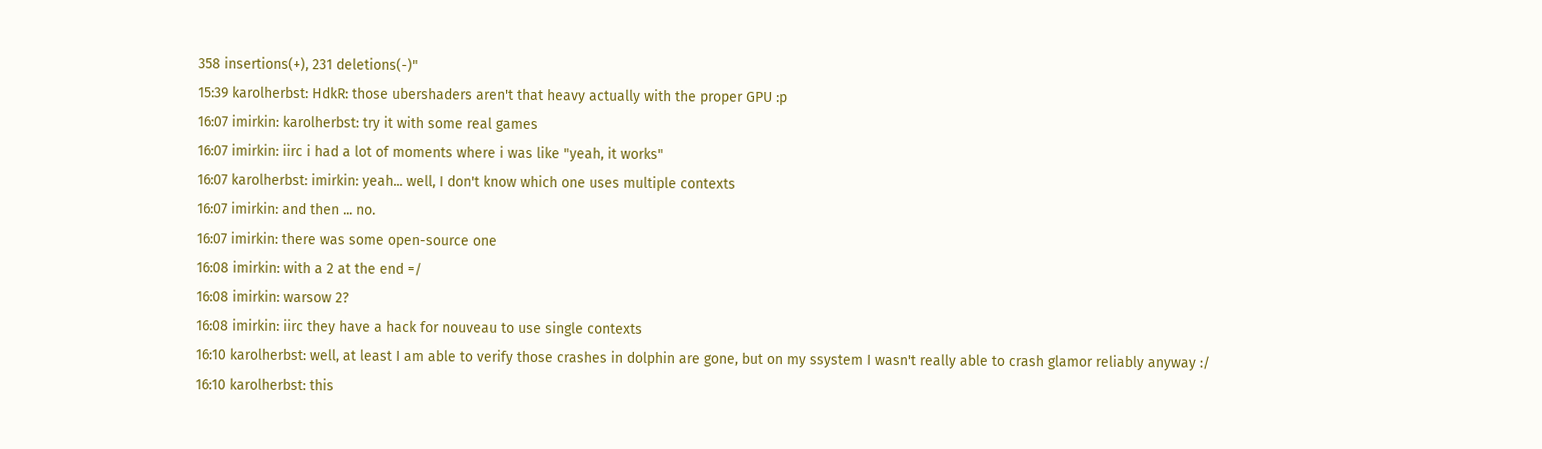358 insertions(+), 231 deletions(-)"
15:39 karolherbst: HdkR: those ubershaders aren't that heavy actually with the proper GPU :p
16:07 imirkin: karolherbst: try it with some real games
16:07 imirkin: iirc i had a lot of moments where i was like "yeah, it works"
16:07 karolherbst: imirkin: yeah... well, I don't know which one uses multiple contexts
16:07 imirkin: and then ... no.
16:07 imirkin: there was some open-source one
16:08 imirkin: with a 2 at the end =/
16:08 imirkin: warsow 2?
16:08 imirkin: iirc they have a hack for nouveau to use single contexts
16:10 karolherbst: well, at least I am able to verify those crashes in dolphin are gone, but on my ssystem I wasn't really able to crash glamor reliably anyway :/
16:10 karolherbst: this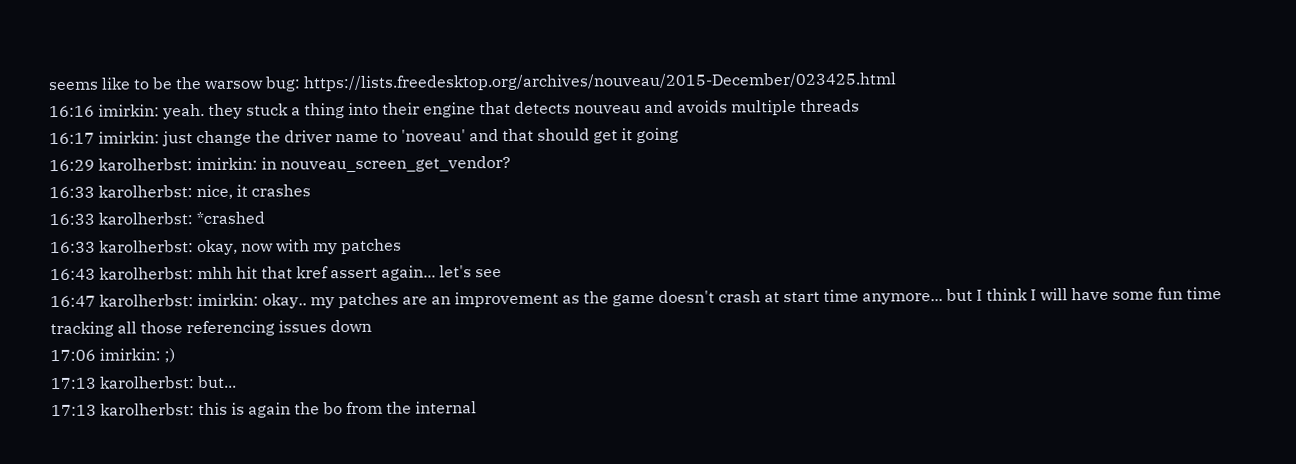seems like to be the warsow bug: https://lists.freedesktop.org/archives/nouveau/2015-December/023425.html
16:16 imirkin: yeah. they stuck a thing into their engine that detects nouveau and avoids multiple threads
16:17 imirkin: just change the driver name to 'noveau' and that should get it going
16:29 karolherbst: imirkin: in nouveau_screen_get_vendor?
16:33 karolherbst: nice, it crashes
16:33 karolherbst: *crashed
16:33 karolherbst: okay, now with my patches
16:43 karolherbst: mhh hit that kref assert again... let's see
16:47 karolherbst: imirkin: okay.. my patches are an improvement as the game doesn't crash at start time anymore... but I think I will have some fun time tracking all those referencing issues down
17:06 imirkin: ;)
17:13 karolherbst: but...
17:13 karolherbst: this is again the bo from the internal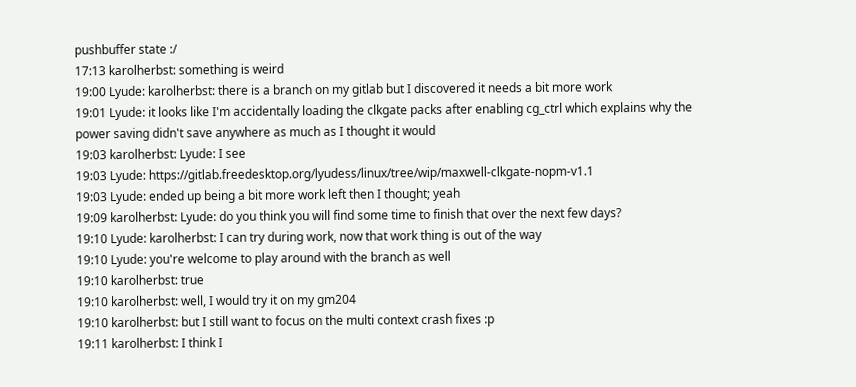pushbuffer state :/
17:13 karolherbst: something is weird
19:00 Lyude: karolherbst: there is a branch on my gitlab but I discovered it needs a bit more work
19:01 Lyude: it looks like I'm accidentally loading the clkgate packs after enabling cg_ctrl which explains why the power saving didn't save anywhere as much as I thought it would
19:03 karolherbst: Lyude: I see
19:03 Lyude: https://gitlab.freedesktop.org/lyudess/linux/tree/wip/maxwell-clkgate-nopm-v1.1
19:03 Lyude: ended up being a bit more work left then I thought; yeah
19:09 karolherbst: Lyude: do you think you will find some time to finish that over the next few days?
19:10 Lyude: karolherbst: I can try during work, now that work thing is out of the way
19:10 Lyude: you're welcome to play around with the branch as well
19:10 karolherbst: true
19:10 karolherbst: well, I would try it on my gm204
19:10 karolherbst: but I still want to focus on the multi context crash fixes :p
19:11 karolherbst: I think I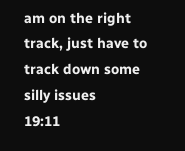am on the right track, just have to track down some silly issues
19:11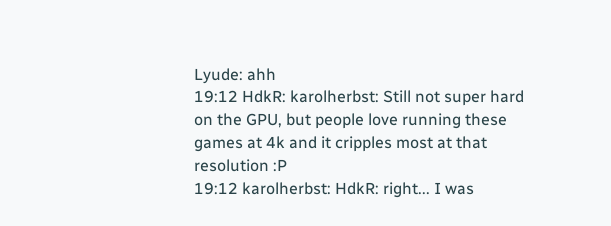Lyude: ahh
19:12 HdkR: karolherbst: Still not super hard on the GPU, but people love running these games at 4k and it cripples most at that resolution :P
19:12 karolherbst: HdkR: right... I was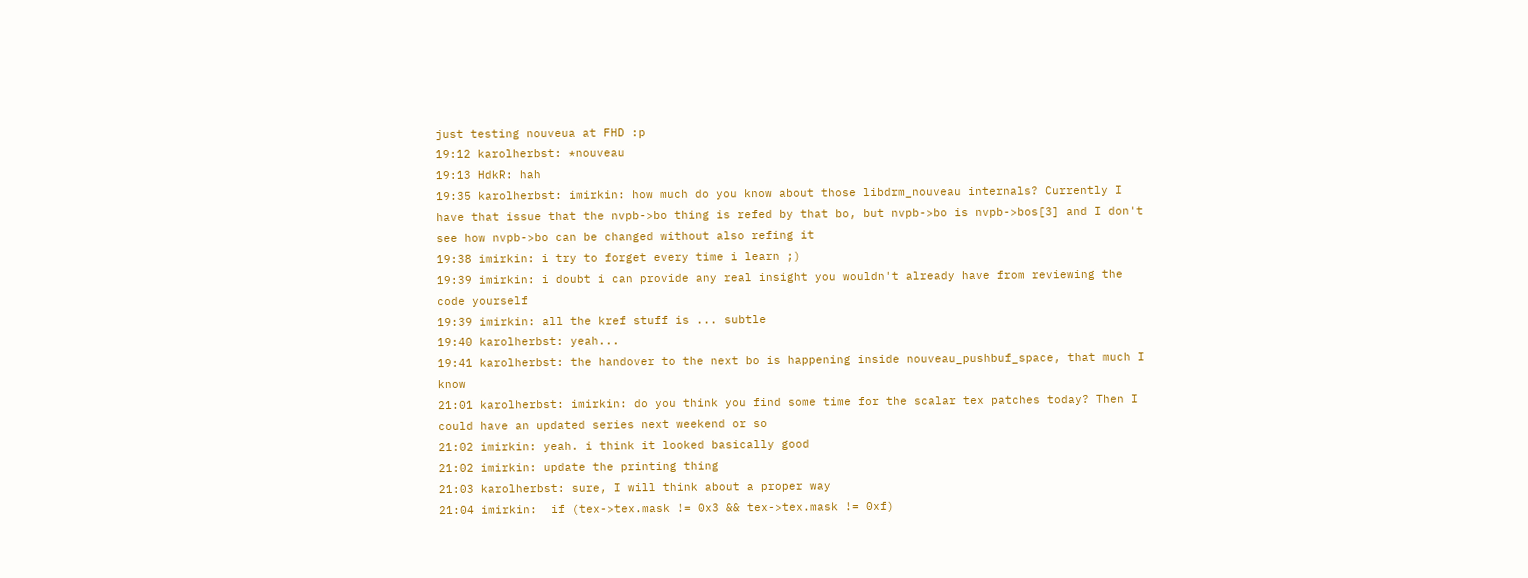just testing nouveua at FHD :p
19:12 karolherbst: *nouveau
19:13 HdkR: hah
19:35 karolherbst: imirkin: how much do you know about those libdrm_nouveau internals? Currently I have that issue that the nvpb->bo thing is refed by that bo, but nvpb->bo is nvpb->bos[3] and I don't see how nvpb->bo can be changed without also refing it
19:38 imirkin: i try to forget every time i learn ;)
19:39 imirkin: i doubt i can provide any real insight you wouldn't already have from reviewing the code yourself
19:39 imirkin: all the kref stuff is ... subtle
19:40 karolherbst: yeah...
19:41 karolherbst: the handover to the next bo is happening inside nouveau_pushbuf_space, that much I know
21:01 karolherbst: imirkin: do you think you find some time for the scalar tex patches today? Then I could have an updated series next weekend or so
21:02 imirkin: yeah. i think it looked basically good
21:02 imirkin: update the printing thing
21:03 karolherbst: sure, I will think about a proper way
21:04 imirkin:  if (tex->tex.mask != 0x3 && tex->tex.mask != 0xf)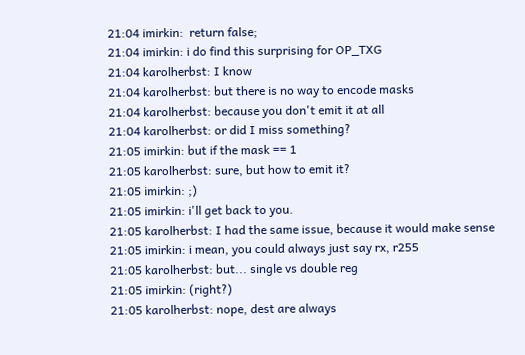21:04 imirkin:  return false;
21:04 imirkin: i do find this surprising for OP_TXG
21:04 karolherbst: I know
21:04 karolherbst: but there is no way to encode masks
21:04 karolherbst: because you don't emit it at all
21:04 karolherbst: or did I miss something?
21:05 imirkin: but if the mask == 1
21:05 karolherbst: sure, but how to emit it?
21:05 imirkin: ;)
21:05 imirkin: i'll get back to you.
21:05 karolherbst: I had the same issue, because it would make sense
21:05 imirkin: i mean, you could always just say rx, r255
21:05 karolherbst: but... single vs double reg
21:05 imirkin: (right?)
21:05 karolherbst: nope, dest are always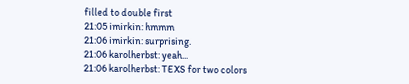filled to double first
21:05 imirkin: hmmm
21:06 imirkin: surprising.
21:06 karolherbst: yeah...
21:06 karolherbst: TEXS for two colors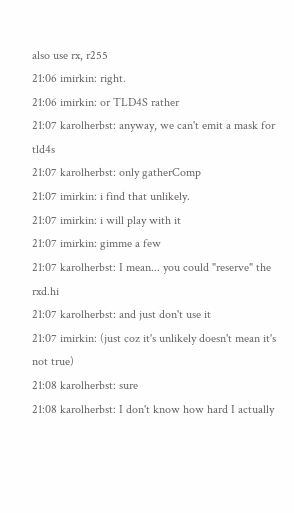also use rx, r255
21:06 imirkin: right.
21:06 imirkin: or TLD4S rather
21:07 karolherbst: anyway, we can't emit a mask for tld4s
21:07 karolherbst: only gatherComp
21:07 imirkin: i find that unlikely.
21:07 imirkin: i will play with it
21:07 imirkin: gimme a few
21:07 karolherbst: I mean... you could "reserve" the rxd.hi
21:07 karolherbst: and just don't use it
21:07 imirkin: (just coz it's unlikely doesn't mean it's not true)
21:08 karolherbst: sure
21:08 karolherbst: I don't know how hard I actually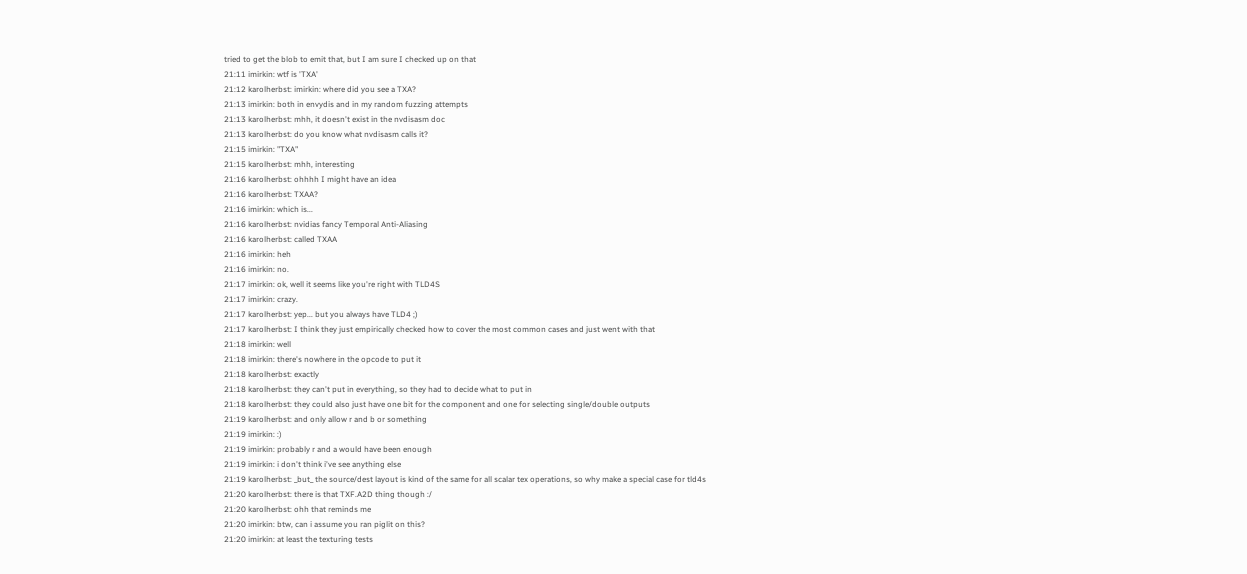tried to get the blob to emit that, but I am sure I checked up on that
21:11 imirkin: wtf is 'TXA'
21:12 karolherbst: imirkin: where did you see a TXA?
21:13 imirkin: both in envydis and in my random fuzzing attempts
21:13 karolherbst: mhh, it doesn't exist in the nvdisasm doc
21:13 karolherbst: do you know what nvdisasm calls it?
21:15 imirkin: "TXA"
21:15 karolherbst: mhh, interesting
21:16 karolherbst: ohhhh I might have an idea
21:16 karolherbst: TXAA?
21:16 imirkin: which is...
21:16 karolherbst: nvidias fancy Temporal Anti-Aliasing
21:16 karolherbst: called TXAA
21:16 imirkin: heh
21:16 imirkin: no.
21:17 imirkin: ok, well it seems like you're right with TLD4S
21:17 imirkin: crazy.
21:17 karolherbst: yep... but you always have TLD4 ;)
21:17 karolherbst: I think they just empirically checked how to cover the most common cases and just went with that
21:18 imirkin: well
21:18 imirkin: there's nowhere in the opcode to put it
21:18 karolherbst: exactly
21:18 karolherbst: they can't put in everything, so they had to decide what to put in
21:18 karolherbst: they could also just have one bit for the component and one for selecting single/double outputs
21:19 karolherbst: and only allow r and b or something
21:19 imirkin: :)
21:19 imirkin: probably r and a would have been enough
21:19 imirkin: i don't think i've see anything else
21:19 karolherbst: _but_ the source/dest layout is kind of the same for all scalar tex operations, so why make a special case for tld4s
21:20 karolherbst: there is that TXF.A2D thing though :/
21:20 karolherbst: ohh that reminds me
21:20 imirkin: btw, can i assume you ran piglit on this?
21:20 imirkin: at least the texturing tests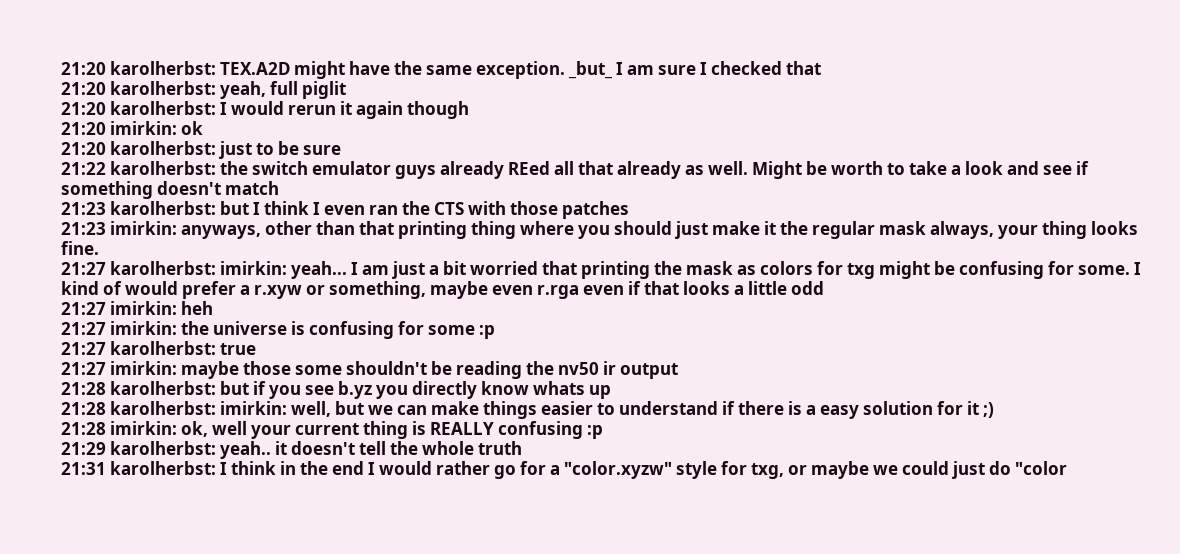21:20 karolherbst: TEX.A2D might have the same exception. _but_ I am sure I checked that
21:20 karolherbst: yeah, full piglit
21:20 karolherbst: I would rerun it again though
21:20 imirkin: ok
21:20 karolherbst: just to be sure
21:22 karolherbst: the switch emulator guys already REed all that already as well. Might be worth to take a look and see if something doesn't match
21:23 karolherbst: but I think I even ran the CTS with those patches
21:23 imirkin: anyways, other than that printing thing where you should just make it the regular mask always, your thing looks fine.
21:27 karolherbst: imirkin: yeah... I am just a bit worried that printing the mask as colors for txg might be confusing for some. I kind of would prefer a r.xyw or something, maybe even r.rga even if that looks a little odd
21:27 imirkin: heh
21:27 imirkin: the universe is confusing for some :p
21:27 karolherbst: true
21:27 imirkin: maybe those some shouldn't be reading the nv50 ir output
21:28 karolherbst: but if you see b.yz you directly know whats up
21:28 karolherbst: imirkin: well, but we can make things easier to understand if there is a easy solution for it ;)
21:28 imirkin: ok, well your current thing is REALLY confusing :p
21:29 karolherbst: yeah.. it doesn't tell the whole truth
21:31 karolherbst: I think in the end I would rather go for a "color.xyzw" style for txg, or maybe we could just do "color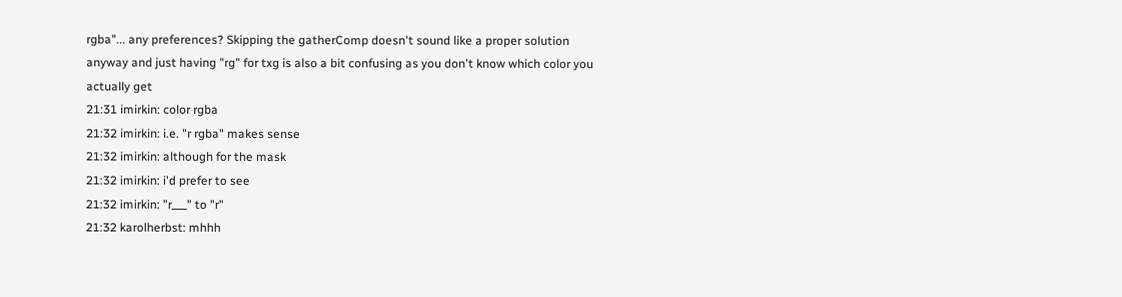rgba"... any preferences? Skipping the gatherComp doesn't sound like a proper solution anyway and just having "rg" for txg is also a bit confusing as you don't know which color you actually get
21:31 imirkin: color rgba
21:32 imirkin: i.e. "r rgba" makes sense
21:32 imirkin: although for the mask
21:32 imirkin: i'd prefer to see
21:32 imirkin: "r___" to "r"
21:32 karolherbst: mhhh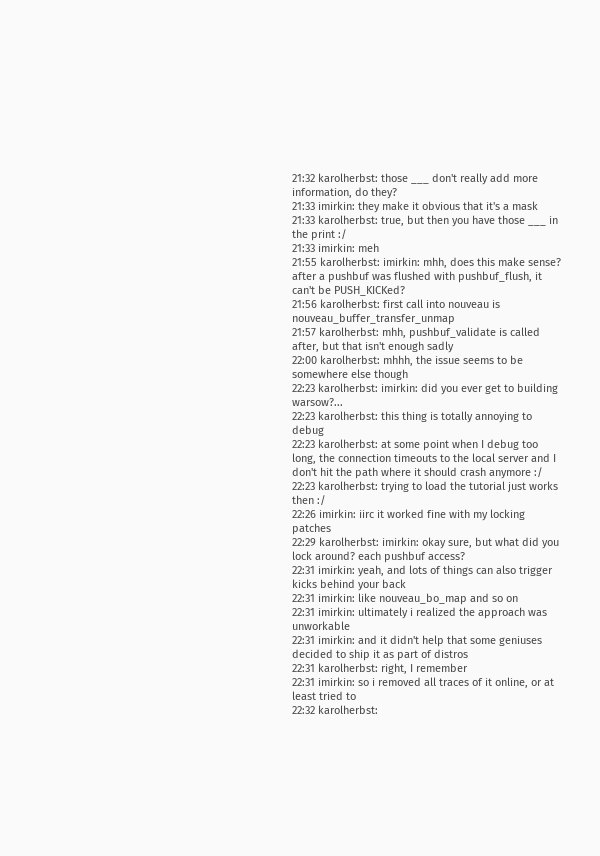21:32 karolherbst: those ___ don't really add more information, do they?
21:33 imirkin: they make it obvious that it's a mask
21:33 karolherbst: true, but then you have those ___ in the print :/
21:33 imirkin: meh
21:55 karolherbst: imirkin: mhh, does this make sense? after a pushbuf was flushed with pushbuf_flush, it can't be PUSH_KICKed?
21:56 karolherbst: first call into nouveau is nouveau_buffer_transfer_unmap
21:57 karolherbst: mhh, pushbuf_validate is called after, but that isn't enough sadly
22:00 karolherbst: mhhh, the issue seems to be somewhere else though
22:23 karolherbst: imirkin: did you ever get to building warsow?...
22:23 karolherbst: this thing is totally annoying to debug
22:23 karolherbst: at some point when I debug too long, the connection timeouts to the local server and I don't hit the path where it should crash anymore :/
22:23 karolherbst: trying to load the tutorial just works then :/
22:26 imirkin: iirc it worked fine with my locking patches
22:29 karolherbst: imirkin: okay sure, but what did you lock around? each pushbuf access?
22:31 imirkin: yeah, and lots of things can also trigger kicks behind your back
22:31 imirkin: like nouveau_bo_map and so on
22:31 imirkin: ultimately i realized the approach was unworkable
22:31 imirkin: and it didn't help that some geniuses decided to ship it as part of distros
22:31 karolherbst: right, I remember
22:31 imirkin: so i removed all traces of it online, or at least tried to
22:32 karolherbst: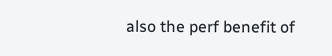also the perf benefit of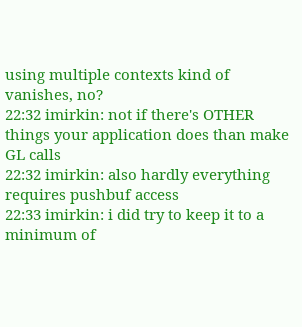using multiple contexts kind of vanishes, no?
22:32 imirkin: not if there's OTHER things your application does than make GL calls
22:32 imirkin: also hardly everything requires pushbuf access
22:33 imirkin: i did try to keep it to a minimum of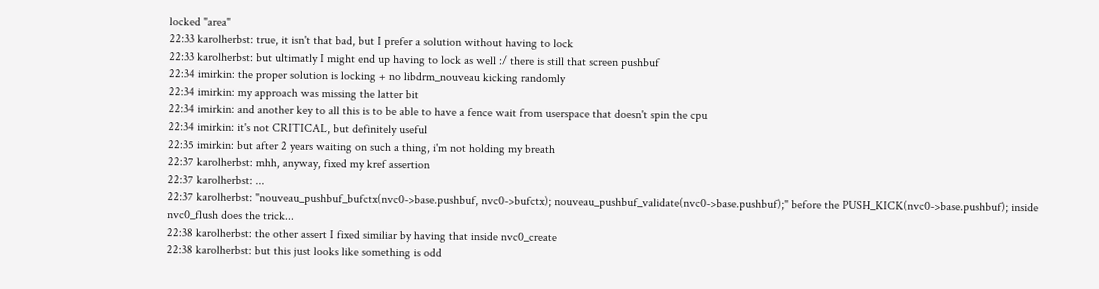locked "area"
22:33 karolherbst: true, it isn't that bad, but I prefer a solution without having to lock
22:33 karolherbst: but ultimatly I might end up having to lock as well :/ there is still that screen pushbuf
22:34 imirkin: the proper solution is locking + no libdrm_nouveau kicking randomly
22:34 imirkin: my approach was missing the latter bit
22:34 imirkin: and another key to all this is to be able to have a fence wait from userspace that doesn't spin the cpu
22:34 imirkin: it's not CRITICAL, but definitely useful
22:35 imirkin: but after 2 years waiting on such a thing, i'm not holding my breath
22:37 karolherbst: mhh, anyway, fixed my kref assertion
22:37 karolherbst: ...
22:37 karolherbst: "nouveau_pushbuf_bufctx(nvc0->base.pushbuf, nvc0->bufctx); nouveau_pushbuf_validate(nvc0->base.pushbuf);" before the PUSH_KICK(nvc0->base.pushbuf); inside nvc0_flush does the trick...
22:38 karolherbst: the other assert I fixed similiar by having that inside nvc0_create
22:38 karolherbst: but this just looks like something is odd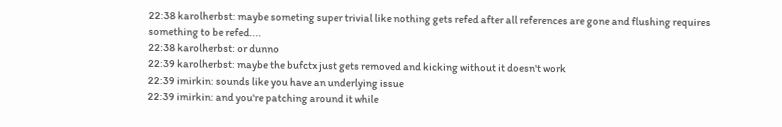22:38 karolherbst: maybe someting super trivial like nothing gets refed after all references are gone and flushing requires something to be refed....
22:38 karolherbst: or dunno
22:39 karolherbst: maybe the bufctx just gets removed and kicking without it doesn't work
22:39 imirkin: sounds like you have an underlying issue
22:39 imirkin: and you're patching around it while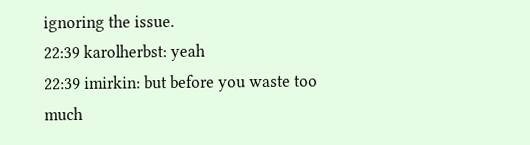ignoring the issue.
22:39 karolherbst: yeah
22:39 imirkin: but before you waste too much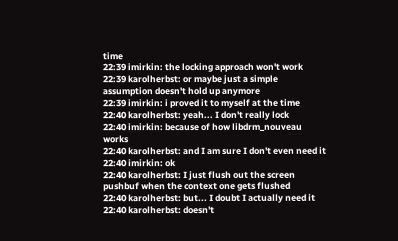time
22:39 imirkin: the locking approach won't work
22:39 karolherbst: or maybe just a simple assumption doesn't hold up anymore
22:39 imirkin: i proved it to myself at the time
22:40 karolherbst: yeah... I don't really lock
22:40 imirkin: because of how libdrm_nouveau works
22:40 karolherbst: and I am sure I don't even need it
22:40 imirkin: ok
22:40 karolherbst: I just flush out the screen pushbuf when the context one gets flushed
22:40 karolherbst: but... I doubt I actually need it
22:40 karolherbst: doesn't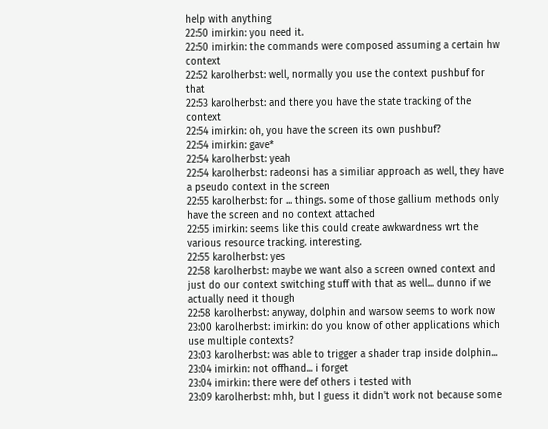help with anything
22:50 imirkin: you need it.
22:50 imirkin: the commands were composed assuming a certain hw context
22:52 karolherbst: well, normally you use the context pushbuf for that
22:53 karolherbst: and there you have the state tracking of the context
22:54 imirkin: oh, you have the screen its own pushbuf?
22:54 imirkin: gave*
22:54 karolherbst: yeah
22:54 karolherbst: radeonsi has a similiar approach as well, they have a pseudo context in the screen
22:55 karolherbst: for ... things. some of those gallium methods only have the screen and no context attached
22:55 imirkin: seems like this could create awkwardness wrt the various resource tracking. interesting.
22:55 karolherbst: yes
22:58 karolherbst: maybe we want also a screen owned context and just do our context switching stuff with that as well... dunno if we actually need it though
22:58 karolherbst: anyway, dolphin and warsow seems to work now
23:00 karolherbst: imirkin: do you know of other applications which use multiple contexts?
23:03 karolherbst: was able to trigger a shader trap inside dolphin...
23:04 imirkin: not offhand... i forget
23:04 imirkin: there were def others i tested with
23:09 karolherbst: mhh, but I guess it didn't work not because some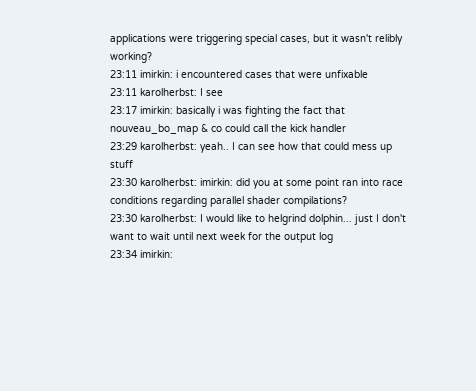applications were triggering special cases, but it wasn't relibly working?
23:11 imirkin: i encountered cases that were unfixable
23:11 karolherbst: I see
23:17 imirkin: basically i was fighting the fact that nouveau_bo_map & co could call the kick handler
23:29 karolherbst: yeah.. I can see how that could mess up stuff
23:30 karolherbst: imirkin: did you at some point ran into race conditions regarding parallel shader compilations?
23:30 karolherbst: I would like to helgrind dolphin... just I don't want to wait until next week for the output log
23:34 imirkin: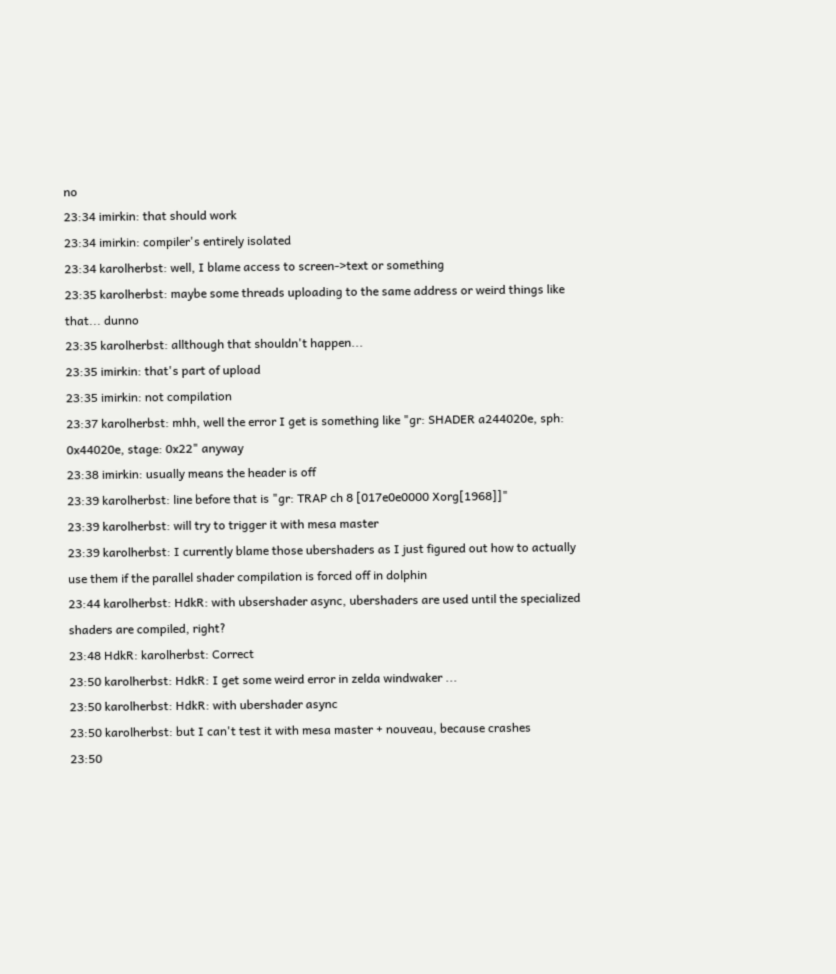no
23:34 imirkin: that should work
23:34 imirkin: compiler's entirely isolated
23:34 karolherbst: well, I blame access to screen->text or something
23:35 karolherbst: maybe some threads uploading to the same address or weird things like that... dunno
23:35 karolherbst: allthough that shouldn't happen...
23:35 imirkin: that's part of upload
23:35 imirkin: not compilation
23:37 karolherbst: mhh, well the error I get is something like "gr: SHADER a244020e, sph: 0x44020e, stage: 0x22" anyway
23:38 imirkin: usually means the header is off
23:39 karolherbst: line before that is "gr: TRAP ch 8 [017e0e0000 Xorg[1968]]"
23:39 karolherbst: will try to trigger it with mesa master
23:39 karolherbst: I currently blame those ubershaders as I just figured out how to actually use them if the parallel shader compilation is forced off in dolphin
23:44 karolherbst: HdkR: with ubsershader async, ubershaders are used until the specialized shaders are compiled, right?
23:48 HdkR: karolherbst: Correct
23:50 karolherbst: HdkR: I get some weird error in zelda windwaker ...
23:50 karolherbst: HdkR: with ubershader async
23:50 karolherbst: but I can't test it with mesa master + nouveau, because crashes
23:50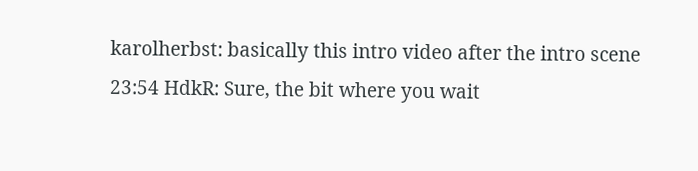karolherbst: basically this intro video after the intro scene
23:54 HdkR: Sure, the bit where you wait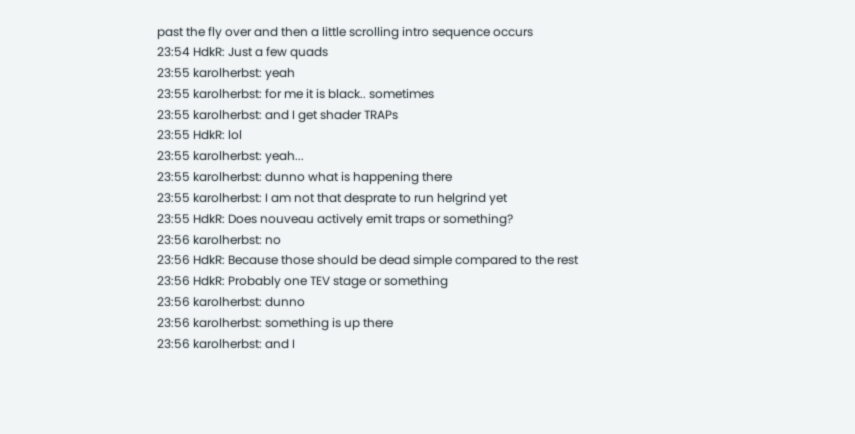past the fly over and then a little scrolling intro sequence occurs
23:54 HdkR: Just a few quads
23:55 karolherbst: yeah
23:55 karolherbst: for me it is black.. sometimes
23:55 karolherbst: and I get shader TRAPs
23:55 HdkR: lol
23:55 karolherbst: yeah...
23:55 karolherbst: dunno what is happening there
23:55 karolherbst: I am not that desprate to run helgrind yet
23:55 HdkR: Does nouveau actively emit traps or something?
23:56 karolherbst: no
23:56 HdkR: Because those should be dead simple compared to the rest
23:56 HdkR: Probably one TEV stage or something
23:56 karolherbst: dunno
23:56 karolherbst: something is up there
23:56 karolherbst: and I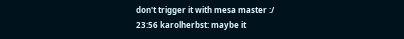don't trigger it with mesa master :/
23:56 karolherbst: maybe it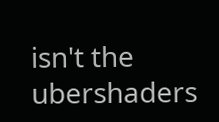isn't the ubershaders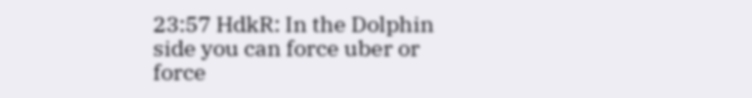23:57 HdkR: In the Dolphin side you can force uber or force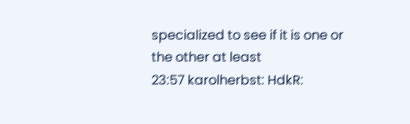specialized to see if it is one or the other at least
23:57 karolherbst: HdkR: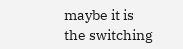maybe it is the switching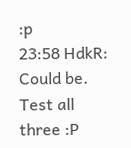:p
23:58 HdkR: Could be. Test all three :P